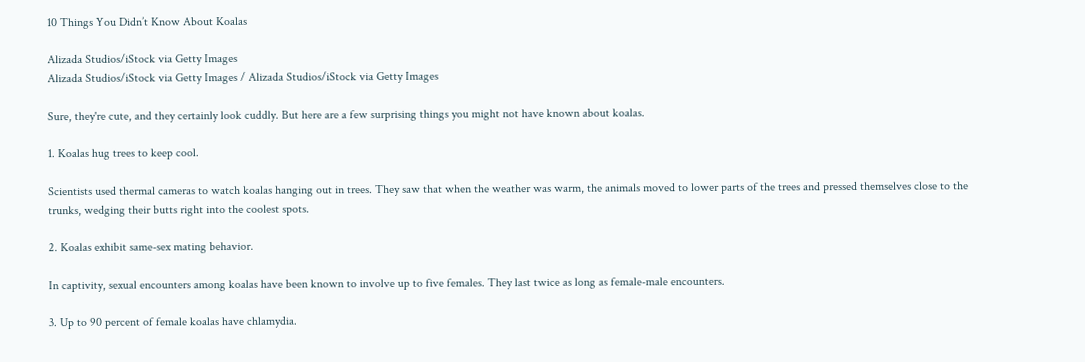10 Things You Didn’t Know About Koalas

Alizada Studios/iStock via Getty Images
Alizada Studios/iStock via Getty Images / Alizada Studios/iStock via Getty Images

Sure, they're cute, and they certainly look cuddly. But here are a few surprising things you might not have known about koalas.

1. Koalas hug trees to keep cool.

Scientists used thermal cameras to watch koalas hanging out in trees. They saw that when the weather was warm, the animals moved to lower parts of the trees and pressed themselves close to the trunks, wedging their butts right into the coolest spots.

2. Koalas exhibit same-sex mating behavior.

In captivity, sexual encounters among koalas have been known to involve up to five females. They last twice as long as female-male encounters.

3. Up to 90 percent of female koalas have chlamydia.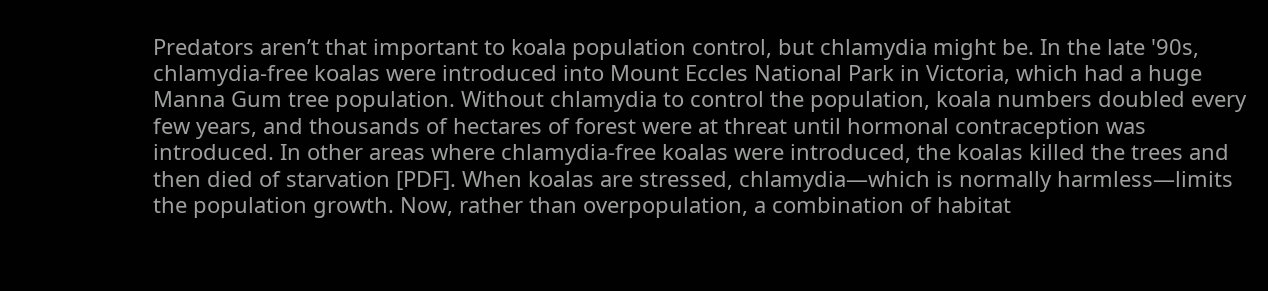Predators aren’t that important to koala population control, but chlamydia might be. In the late '90s, chlamydia-free koalas were introduced into Mount Eccles National Park in Victoria, which had a huge Manna Gum tree population. Without chlamydia to control the population, koala numbers doubled every few years, and thousands of hectares of forest were at threat until hormonal contraception was introduced. In other areas where chlamydia-free koalas were introduced, the koalas killed the trees and then died of starvation [PDF]. When koalas are stressed, chlamydia—which is normally harmless—limits the population growth. Now, rather than overpopulation, a combination of habitat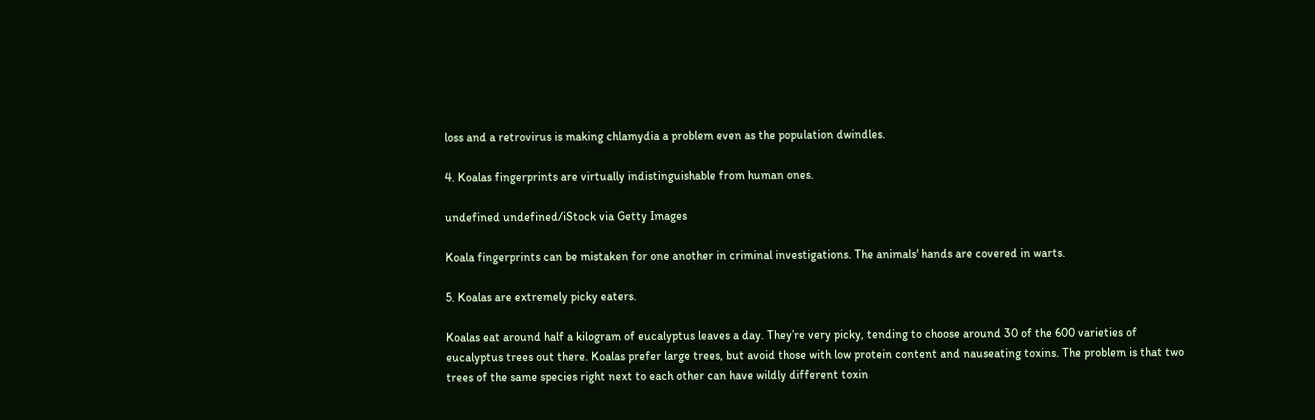loss and a retrovirus is making chlamydia a problem even as the population dwindles.

4. Koalas fingerprints are virtually indistinguishable from human ones.

undefined undefined/iStock via Getty Images

Koala fingerprints can be mistaken for one another in criminal investigations. The animals' hands are covered in warts.

5. Koalas are extremely picky eaters.

Koalas eat around half a kilogram of eucalyptus leaves a day. They’re very picky, tending to choose around 30 of the 600 varieties of eucalyptus trees out there. Koalas prefer large trees, but avoid those with low protein content and nauseating toxins. The problem is that two trees of the same species right next to each other can have wildly different toxin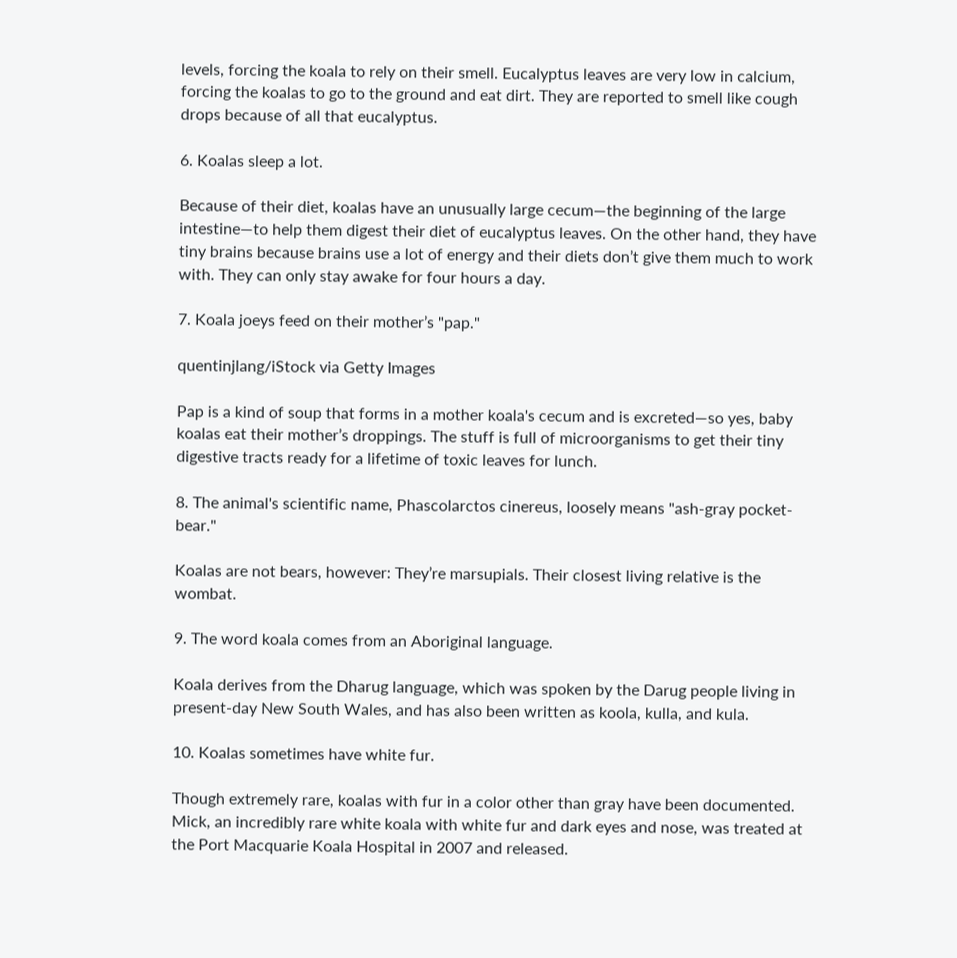levels, forcing the koala to rely on their smell. Eucalyptus leaves are very low in calcium, forcing the koalas to go to the ground and eat dirt. They are reported to smell like cough drops because of all that eucalyptus.

6. Koalas sleep a lot.

Because of their diet, koalas have an unusually large cecum—the beginning of the large intestine—to help them digest their diet of eucalyptus leaves. On the other hand, they have tiny brains because brains use a lot of energy and their diets don’t give them much to work with. They can only stay awake for four hours a day.

7. Koala joeys feed on their mother’s "pap."

quentinjlang/iStock via Getty Images

Pap is a kind of soup that forms in a mother koala's cecum and is excreted—so yes, baby koalas eat their mother’s droppings. The stuff is full of microorganisms to get their tiny digestive tracts ready for a lifetime of toxic leaves for lunch.

8. The animal's scientific name, Phascolarctos cinereus, loosely means "ash-gray pocket-bear."

Koalas are not bears, however: They’re marsupials. Their closest living relative is the wombat.

9. The word koala comes from an Aboriginal language.

Koala derives from the Dharug language, which was spoken by the Darug people living in present-day New South Wales, and has also been written as koola, kulla, and kula.

10. Koalas sometimes have white fur.

Though extremely rare, koalas with fur in a color other than gray have been documented. Mick, an incredibly rare white koala with white fur and dark eyes and nose, was treated at the Port Macquarie Koala Hospital in 2007 and released.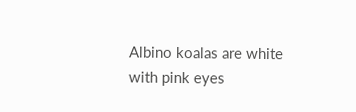Albino koalas are white with pink eyes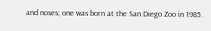and noses; one was born at the San Diego Zoo in 1985.